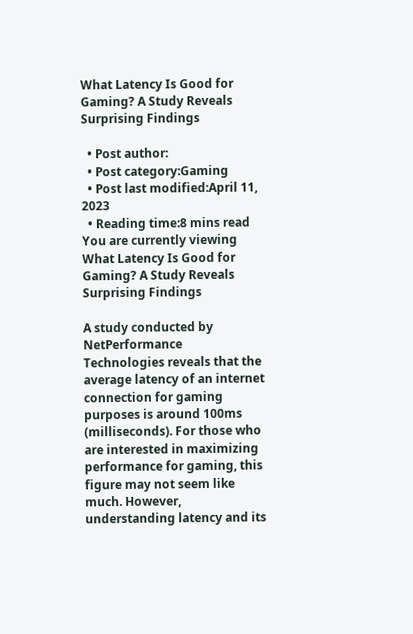What Latency Is Good for Gaming? A Study Reveals Surprising Findings

  • Post author:
  • Post category:Gaming
  • Post last modified:April 11, 2023
  • Reading time:8 mins read
You are currently viewing What Latency Is Good for Gaming? A Study Reveals Surprising Findings

A study conducted by NetPerformance Technologies reveals that the average latency of an internet connection for gaming purposes is around 100ms (milliseconds). For those who are interested in maximizing performance for gaming, this figure may not seem like much. However, understanding latency and its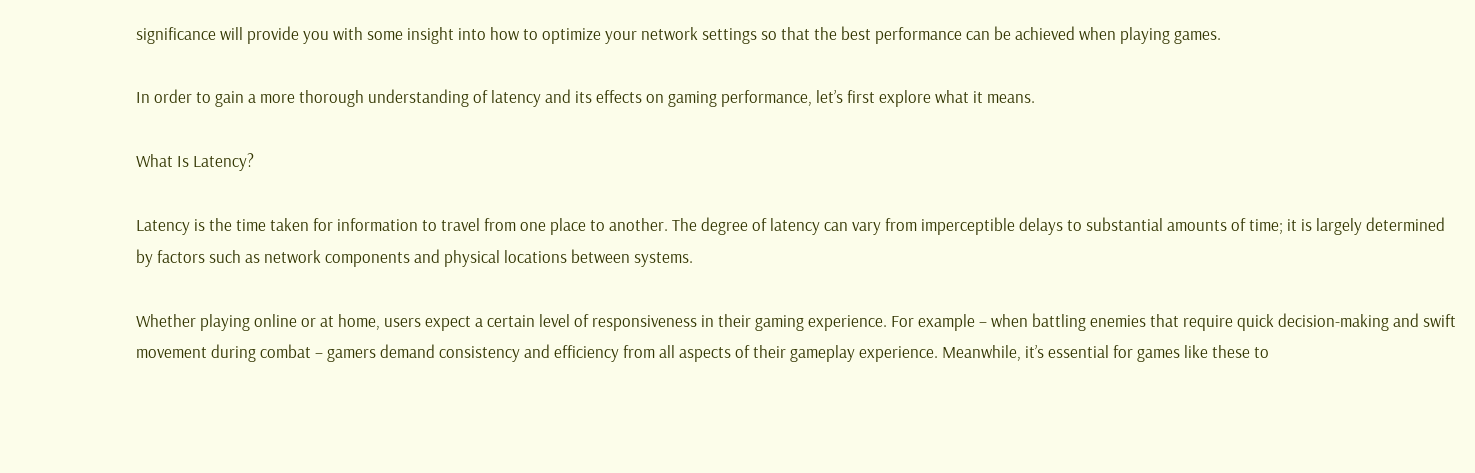significance will provide you with some insight into how to optimize your network settings so that the best performance can be achieved when playing games.

In order to gain a more thorough understanding of latency and its effects on gaming performance, let’s first explore what it means.

What Is Latency?

Latency is the time taken for information to travel from one place to another. The degree of latency can vary from imperceptible delays to substantial amounts of time; it is largely determined by factors such as network components and physical locations between systems.

Whether playing online or at home, users expect a certain level of responsiveness in their gaming experience. For example – when battling enemies that require quick decision-making and swift movement during combat – gamers demand consistency and efficiency from all aspects of their gameplay experience. Meanwhile, it’s essential for games like these to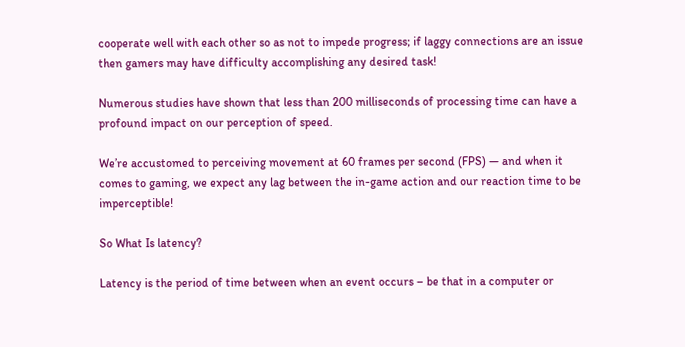cooperate well with each other so as not to impede progress; if laggy connections are an issue then gamers may have difficulty accomplishing any desired task!

Numerous studies have shown that less than 200 milliseconds of processing time can have a profound impact on our perception of speed.

We’re accustomed to perceiving movement at 60 frames per second (FPS) — and when it comes to gaming, we expect any lag between the in-game action and our reaction time to be imperceptible!

So What Is latency?

Latency is the period of time between when an event occurs – be that in a computer or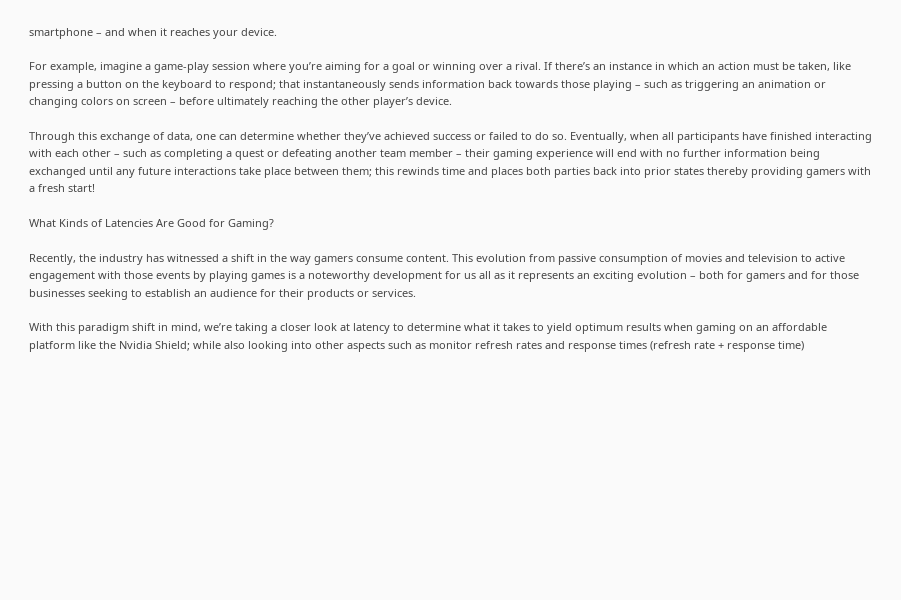smartphone – and when it reaches your device.

For example, imagine a game-play session where you’re aiming for a goal or winning over a rival. If there’s an instance in which an action must be taken, like pressing a button on the keyboard to respond; that instantaneously sends information back towards those playing – such as triggering an animation or changing colors on screen – before ultimately reaching the other player’s device.

Through this exchange of data, one can determine whether they’ve achieved success or failed to do so. Eventually, when all participants have finished interacting with each other – such as completing a quest or defeating another team member – their gaming experience will end with no further information being exchanged until any future interactions take place between them; this rewinds time and places both parties back into prior states thereby providing gamers with a fresh start!

What Kinds of Latencies Are Good for Gaming?

Recently, the industry has witnessed a shift in the way gamers consume content. This evolution from passive consumption of movies and television to active engagement with those events by playing games is a noteworthy development for us all as it represents an exciting evolution – both for gamers and for those businesses seeking to establish an audience for their products or services.

With this paradigm shift in mind, we’re taking a closer look at latency to determine what it takes to yield optimum results when gaming on an affordable platform like the Nvidia Shield; while also looking into other aspects such as monitor refresh rates and response times (refresh rate + response time)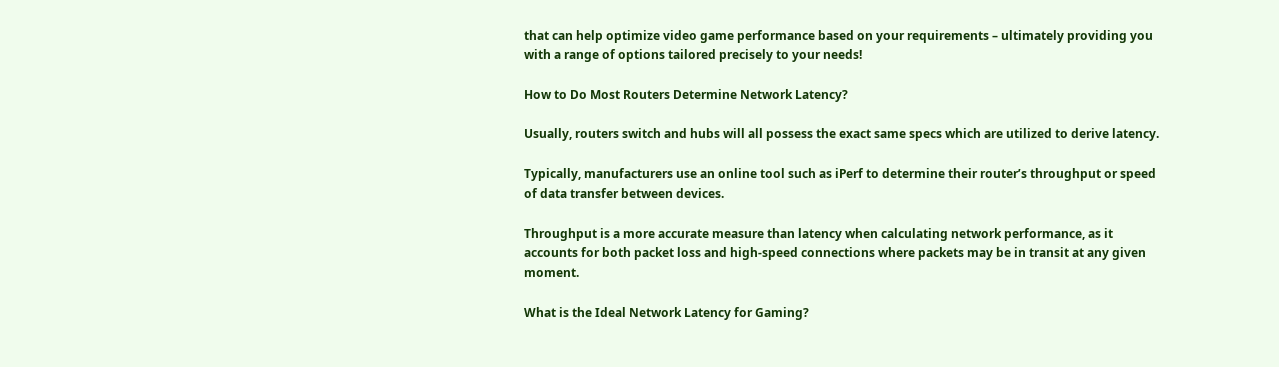that can help optimize video game performance based on your requirements – ultimately providing you with a range of options tailored precisely to your needs!

How to Do Most Routers Determine Network Latency?

Usually, routers switch and hubs will all possess the exact same specs which are utilized to derive latency.

Typically, manufacturers use an online tool such as iPerf to determine their router’s throughput or speed of data transfer between devices.

Throughput is a more accurate measure than latency when calculating network performance, as it accounts for both packet loss and high-speed connections where packets may be in transit at any given moment.

What is the Ideal Network Latency for Gaming?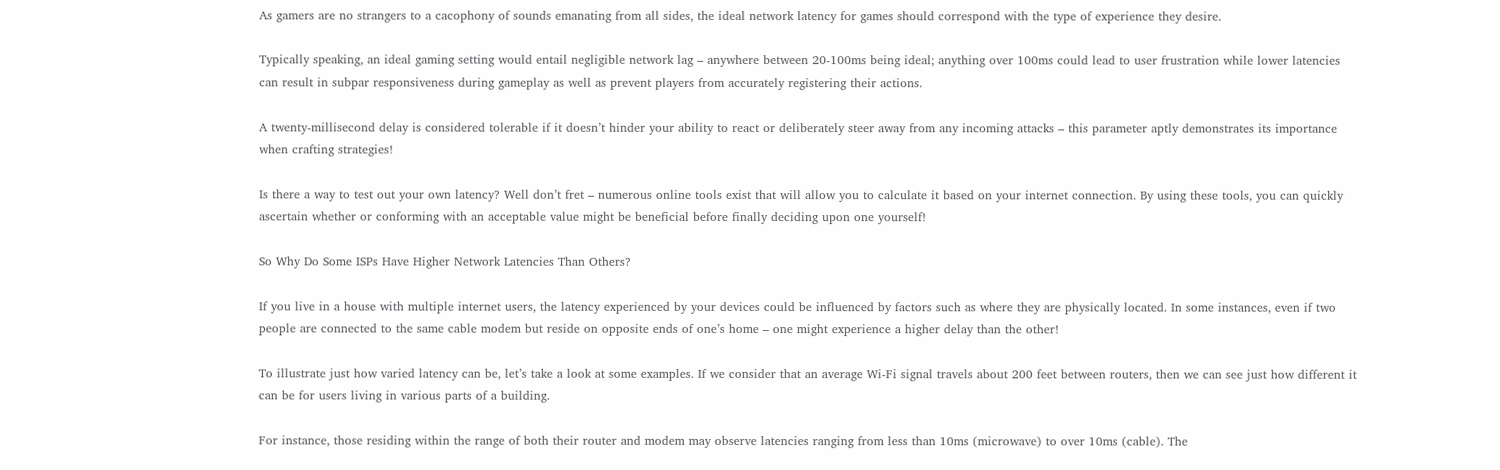As gamers are no strangers to a cacophony of sounds emanating from all sides, the ideal network latency for games should correspond with the type of experience they desire.

Typically speaking, an ideal gaming setting would entail negligible network lag – anywhere between 20-100ms being ideal; anything over 100ms could lead to user frustration while lower latencies can result in subpar responsiveness during gameplay as well as prevent players from accurately registering their actions.

A twenty-millisecond delay is considered tolerable if it doesn’t hinder your ability to react or deliberately steer away from any incoming attacks – this parameter aptly demonstrates its importance when crafting strategies!

Is there a way to test out your own latency? Well don’t fret – numerous online tools exist that will allow you to calculate it based on your internet connection. By using these tools, you can quickly ascertain whether or conforming with an acceptable value might be beneficial before finally deciding upon one yourself!

So Why Do Some ISPs Have Higher Network Latencies Than Others?

If you live in a house with multiple internet users, the latency experienced by your devices could be influenced by factors such as where they are physically located. In some instances, even if two people are connected to the same cable modem but reside on opposite ends of one’s home – one might experience a higher delay than the other!

To illustrate just how varied latency can be, let’s take a look at some examples. If we consider that an average Wi-Fi signal travels about 200 feet between routers, then we can see just how different it can be for users living in various parts of a building.

For instance, those residing within the range of both their router and modem may observe latencies ranging from less than 10ms (microwave) to over 10ms (cable). The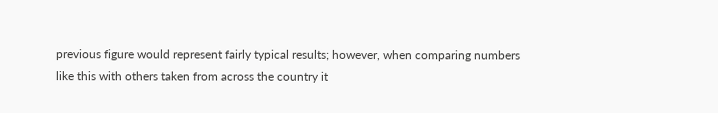previous figure would represent fairly typical results; however, when comparing numbers like this with others taken from across the country it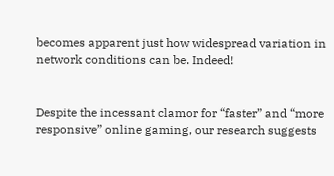becomes apparent just how widespread variation in network conditions can be. Indeed!


Despite the incessant clamor for “faster” and “more responsive” online gaming, our research suggests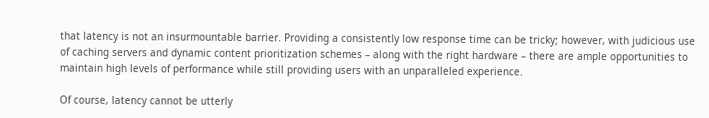that latency is not an insurmountable barrier. Providing a consistently low response time can be tricky; however, with judicious use of caching servers and dynamic content prioritization schemes – along with the right hardware – there are ample opportunities to maintain high levels of performance while still providing users with an unparalleled experience.

Of course, latency cannot be utterly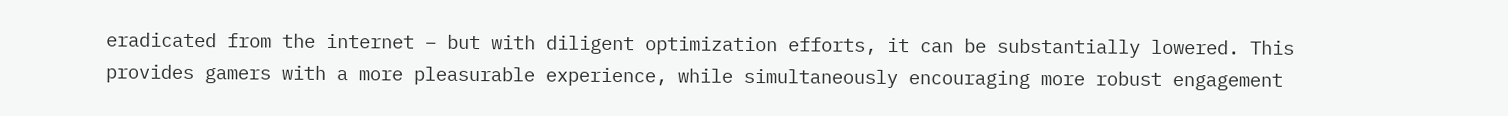eradicated from the internet – but with diligent optimization efforts, it can be substantially lowered. This provides gamers with a more pleasurable experience, while simultaneously encouraging more robust engagement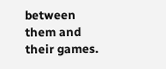between them and their games.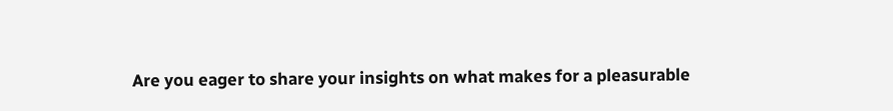Are you eager to share your insights on what makes for a pleasurable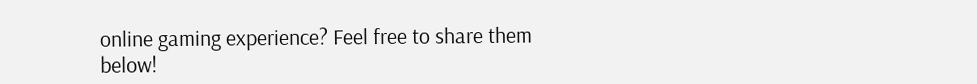online gaming experience? Feel free to share them below!